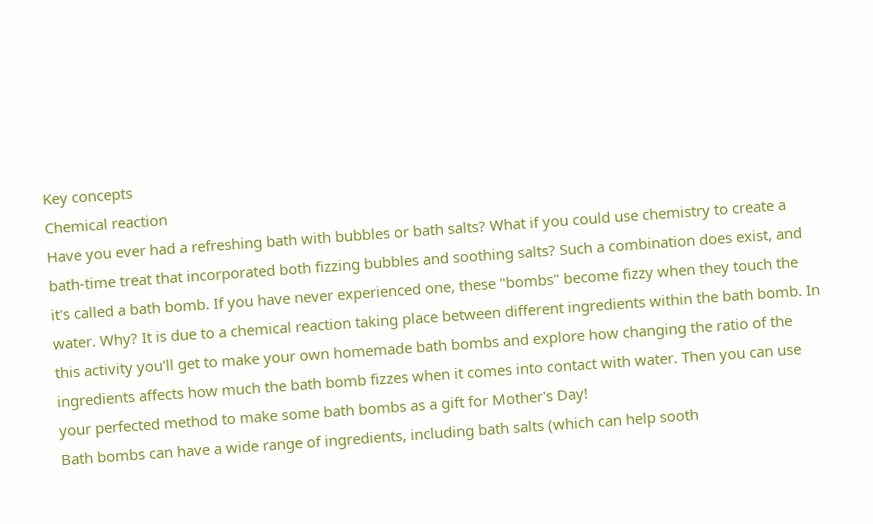Key concepts
Chemical reaction
Have you ever had a refreshing bath with bubbles or bath salts? What if you could use chemistry to create a bath-time treat that incorporated both fizzing bubbles and soothing salts? Such a combination does exist, and it's called a bath bomb. If you have never experienced one, these "bombs" become fizzy when they touch the water. Why? It is due to a chemical reaction taking place between different ingredients within the bath bomb. In this activity you'll get to make your own homemade bath bombs and explore how changing the ratio of the ingredients affects how much the bath bomb fizzes when it comes into contact with water. Then you can use your perfected method to make some bath bombs as a gift for Mother's Day!
Bath bombs can have a wide range of ingredients, including bath salts (which can help sooth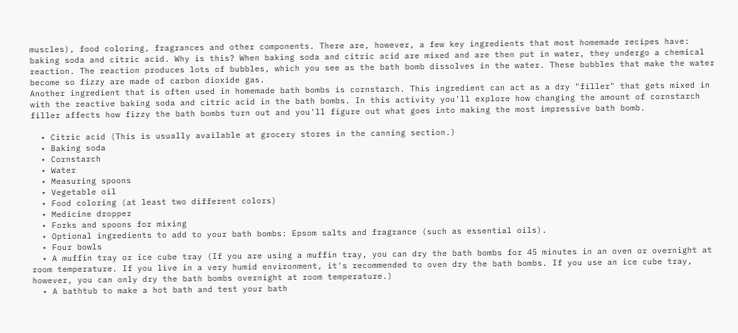muscles), food coloring, fragrances and other components. There are, however, a few key ingredients that most homemade recipes have: baking soda and citric acid. Why is this? When baking soda and citric acid are mixed and are then put in water, they undergo a chemical reaction. The reaction produces lots of bubbles, which you see as the bath bomb dissolves in the water. These bubbles that make the water become so fizzy are made of carbon dioxide gas.
Another ingredient that is often used in homemade bath bombs is cornstarch. This ingredient can act as a dry "filler" that gets mixed in with the reactive baking soda and citric acid in the bath bombs. In this activity you'll explore how changing the amount of cornstarch filler affects how fizzy the bath bombs turn out and you'll figure out what goes into making the most impressive bath bomb.

  • Citric acid (This is usually available at grocery stores in the canning section.)
  • Baking soda
  • Cornstarch
  • Water
  • Measuring spoons
  • Vegetable oil
  • Food coloring (at least two different colors)
  • Medicine dropper
  • Forks and spoons for mixing
  • Optional ingredients to add to your bath bombs: Epsom salts and fragrance (such as essential oils).
  • Four bowls
  • A muffin tray or ice cube tray (If you are using a muffin tray, you can dry the bath bombs for 45 minutes in an oven or overnight at room temperature. If you live in a very humid environment, it's recommended to oven dry the bath bombs. If you use an ice cube tray, however, you can only dry the bath bombs overnight at room temperature.)
  • A bathtub to make a hot bath and test your bath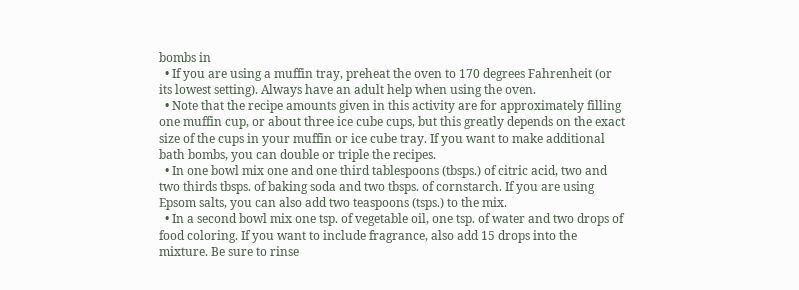bombs in
  • If you are using a muffin tray, preheat the oven to 170 degrees Fahrenheit (or its lowest setting). Always have an adult help when using the oven.
  • Note that the recipe amounts given in this activity are for approximately filling one muffin cup, or about three ice cube cups, but this greatly depends on the exact size of the cups in your muffin or ice cube tray. If you want to make additional bath bombs, you can double or triple the recipes.
  • In one bowl mix one and one third tablespoons (tbsps.) of citric acid, two and two thirds tbsps. of baking soda and two tbsps. of cornstarch. If you are using Epsom salts, you can also add two teaspoons (tsps.) to the mix.
  • In a second bowl mix one tsp. of vegetable oil, one tsp. of water and two drops of food coloring. If you want to include fragrance, also add 15 drops into the mixture. Be sure to rinse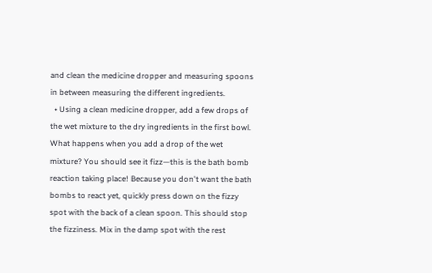and clean the medicine dropper and measuring spoons in between measuring the different ingredients.
  • Using a clean medicine dropper, add a few drops of the wet mixture to the dry ingredients in the first bowl. What happens when you add a drop of the wet mixture? You should see it fizz—this is the bath bomb reaction taking place! Because you don't want the bath bombs to react yet, quickly press down on the fizzy spot with the back of a clean spoon. This should stop the fizziness. Mix in the damp spot with the rest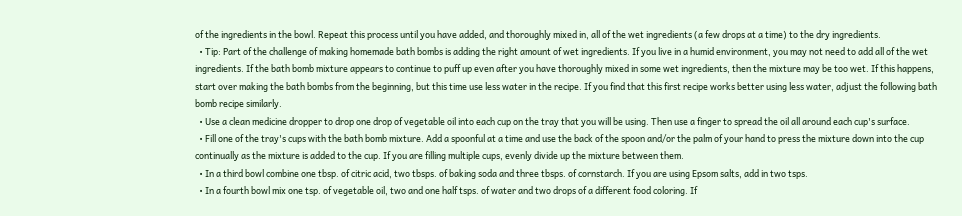of the ingredients in the bowl. Repeat this process until you have added, and thoroughly mixed in, all of the wet ingredients (a few drops at a time) to the dry ingredients.
  • Tip: Part of the challenge of making homemade bath bombs is adding the right amount of wet ingredients. If you live in a humid environment, you may not need to add all of the wet ingredients. If the bath bomb mixture appears to continue to puff up even after you have thoroughly mixed in some wet ingredients, then the mixture may be too wet. If this happens, start over making the bath bombs from the beginning, but this time use less water in the recipe. If you find that this first recipe works better using less water, adjust the following bath bomb recipe similarly.
  • Use a clean medicine dropper to drop one drop of vegetable oil into each cup on the tray that you will be using. Then use a finger to spread the oil all around each cup's surface.
  • Fill one of the tray's cups with the bath bomb mixture. Add a spoonful at a time and use the back of the spoon and/or the palm of your hand to press the mixture down into the cup continually as the mixture is added to the cup. If you are filling multiple cups, evenly divide up the mixture between them.
  • In a third bowl combine one tbsp. of citric acid, two tbsps. of baking soda and three tbsps. of cornstarch. If you are using Epsom salts, add in two tsps.
  • In a fourth bowl mix one tsp. of vegetable oil, two and one half tsps. of water and two drops of a different food coloring. If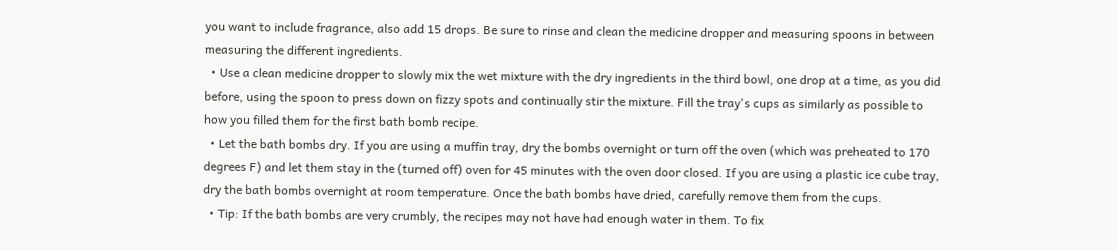you want to include fragrance, also add 15 drops. Be sure to rinse and clean the medicine dropper and measuring spoons in between measuring the different ingredients.
  • Use a clean medicine dropper to slowly mix the wet mixture with the dry ingredients in the third bowl, one drop at a time, as you did before, using the spoon to press down on fizzy spots and continually stir the mixture. Fill the tray's cups as similarly as possible to how you filled them for the first bath bomb recipe.
  • Let the bath bombs dry. If you are using a muffin tray, dry the bombs overnight or turn off the oven (which was preheated to 170 degrees F) and let them stay in the (turned off) oven for 45 minutes with the oven door closed. If you are using a plastic ice cube tray, dry the bath bombs overnight at room temperature. Once the bath bombs have dried, carefully remove them from the cups.
  • Tip: If the bath bombs are very crumbly, the recipes may not have had enough water in them. To fix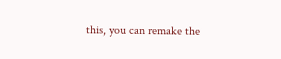this, you can remake the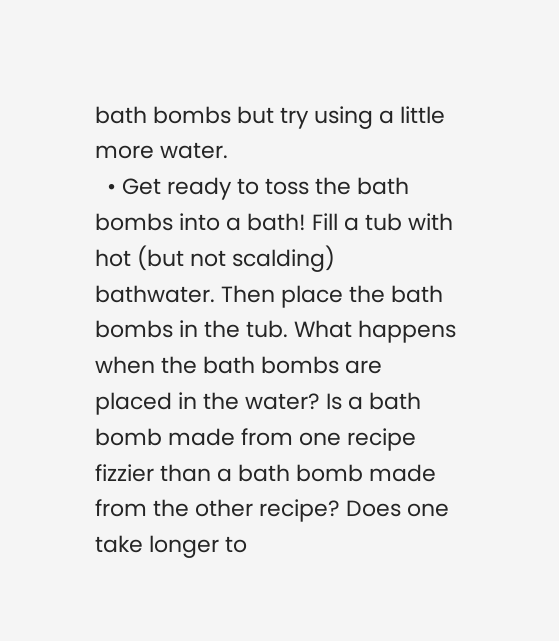bath bombs but try using a little more water.
  • Get ready to toss the bath bombs into a bath! Fill a tub with hot (but not scalding) bathwater. Then place the bath bombs in the tub. What happens when the bath bombs are placed in the water? Is a bath bomb made from one recipe fizzier than a bath bomb made from the other recipe? Does one take longer to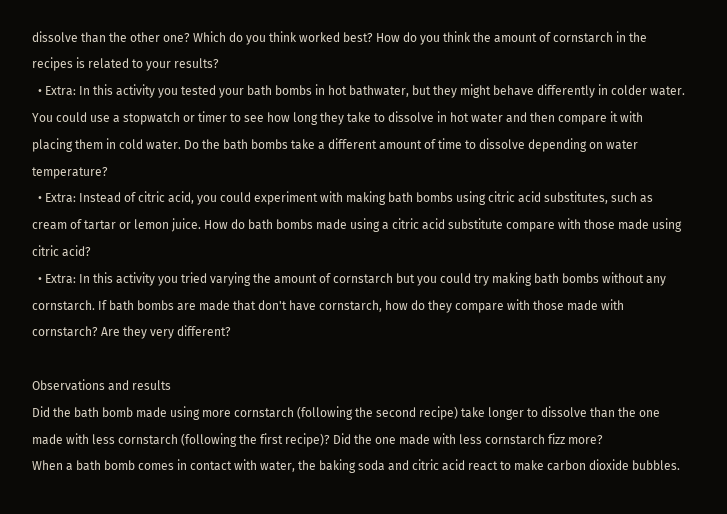dissolve than the other one? Which do you think worked best? How do you think the amount of cornstarch in the recipes is related to your results?
  • Extra: In this activity you tested your bath bombs in hot bathwater, but they might behave differently in colder water. You could use a stopwatch or timer to see how long they take to dissolve in hot water and then compare it with placing them in cold water. Do the bath bombs take a different amount of time to dissolve depending on water temperature?
  • Extra: Instead of citric acid, you could experiment with making bath bombs using citric acid substitutes, such as cream of tartar or lemon juice. How do bath bombs made using a citric acid substitute compare with those made using citric acid?
  • Extra: In this activity you tried varying the amount of cornstarch but you could try making bath bombs without any cornstarch. If bath bombs are made that don't have cornstarch, how do they compare with those made with cornstarch? Are they very different?

Observations and results
Did the bath bomb made using more cornstarch (following the second recipe) take longer to dissolve than the one made with less cornstarch (following the first recipe)? Did the one made with less cornstarch fizz more?
When a bath bomb comes in contact with water, the baking soda and citric acid react to make carbon dioxide bubbles.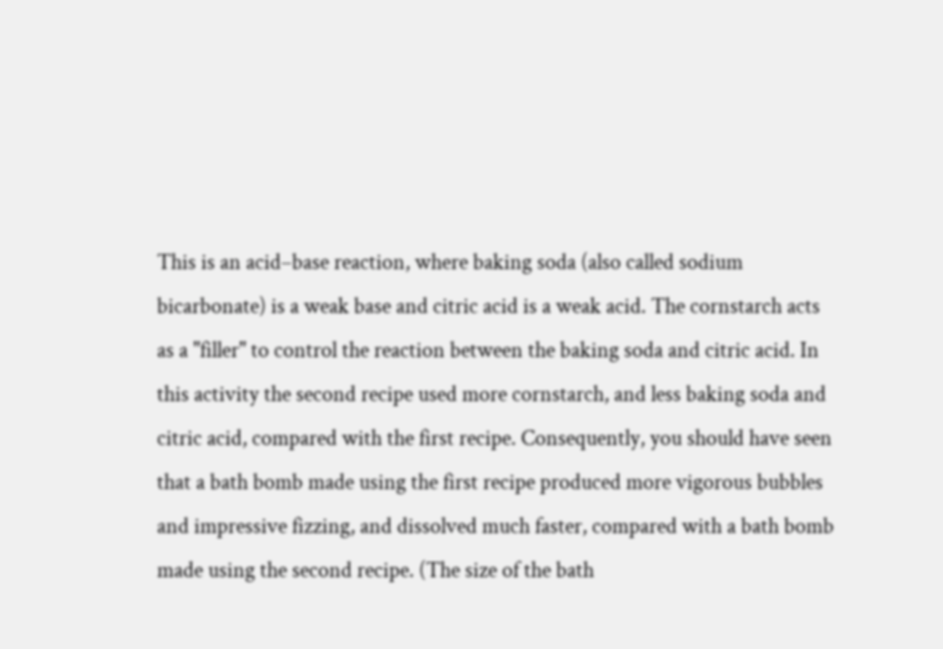This is an acid–base reaction, where baking soda (also called sodium bicarbonate) is a weak base and citric acid is a weak acid. The cornstarch acts as a "filler" to control the reaction between the baking soda and citric acid. In this activity the second recipe used more cornstarch, and less baking soda and citric acid, compared with the first recipe. Consequently, you should have seen that a bath bomb made using the first recipe produced more vigorous bubbles and impressive fizzing, and dissolved much faster, compared with a bath bomb made using the second recipe. (The size of the bath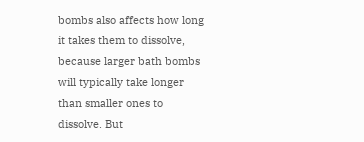bombs also affects how long it takes them to dissolve, because larger bath bombs will typically take longer than smaller ones to dissolve. But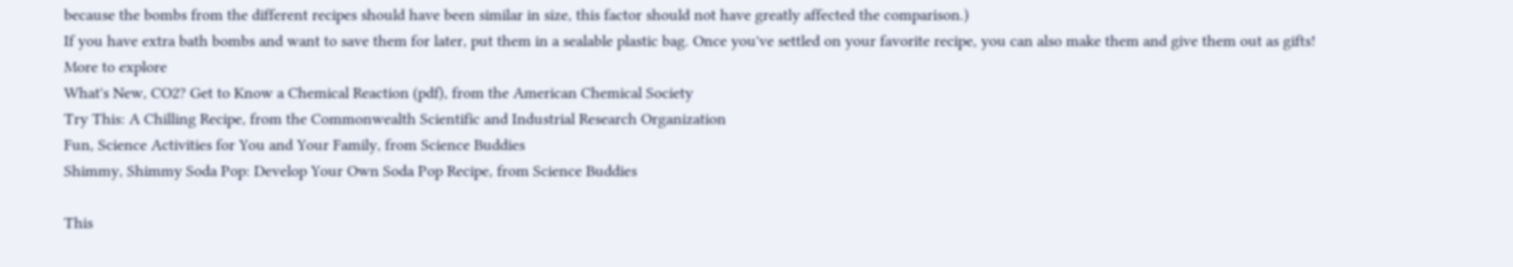because the bombs from the different recipes should have been similar in size, this factor should not have greatly affected the comparison.)
If you have extra bath bombs and want to save them for later, put them in a sealable plastic bag. Once you've settled on your favorite recipe, you can also make them and give them out as gifts!
More to explore
What's New, CO2? Get to Know a Chemical Reaction (pdf), from the American Chemical Society
Try This: A Chilling Recipe, from the Commonwealth Scientific and Industrial Research Organization
Fun, Science Activities for You and Your Family, from Science Buddies
Shimmy, Shimmy Soda Pop: Develop Your Own Soda Pop Recipe, from Science Buddies

This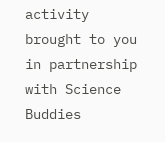activity brought to you in partnership with Science Buddies